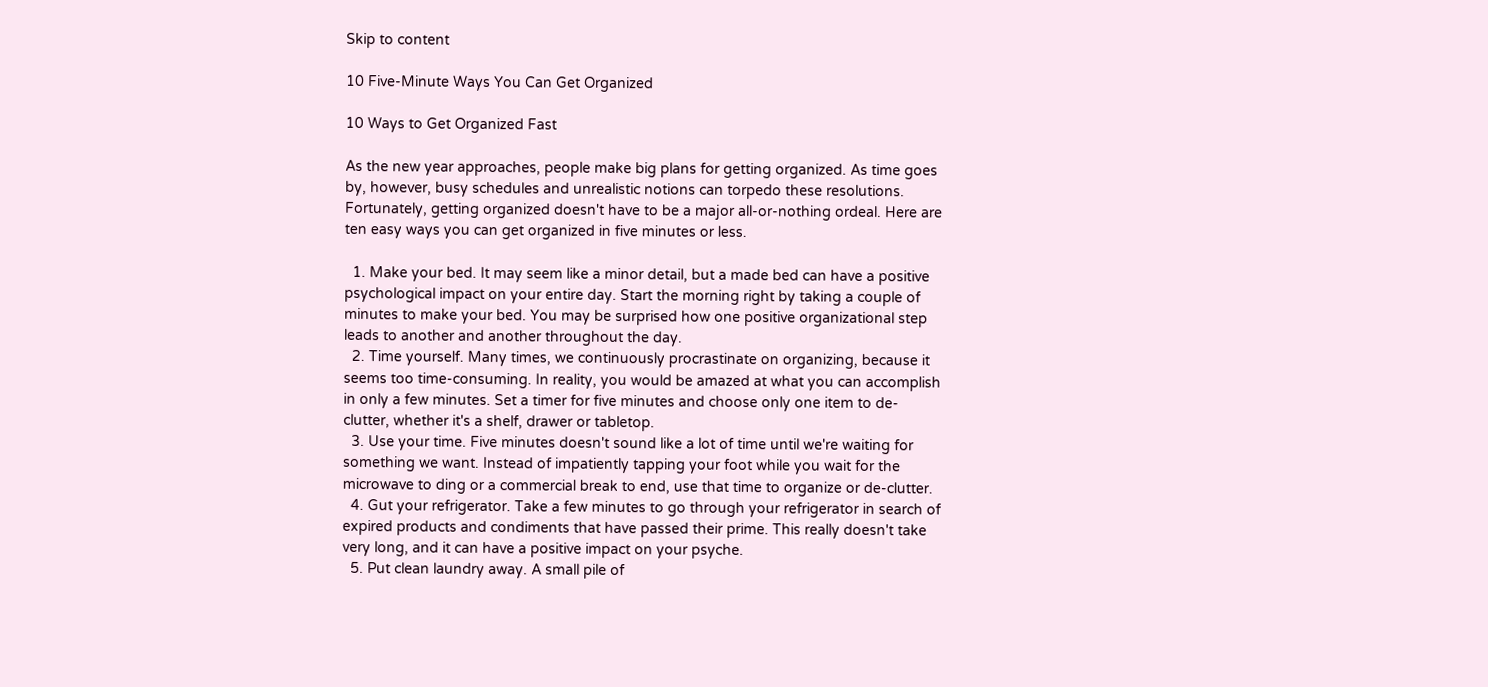Skip to content

10 Five-Minute Ways You Can Get Organized

10 Ways to Get Organized Fast

As the new year approaches, people make big plans for getting organized. As time goes by, however, busy schedules and unrealistic notions can torpedo these resolutions. Fortunately, getting organized doesn't have to be a major all-or-nothing ordeal. Here are ten easy ways you can get organized in five minutes or less.

  1. Make your bed. It may seem like a minor detail, but a made bed can have a positive psychological impact on your entire day. Start the morning right by taking a couple of minutes to make your bed. You may be surprised how one positive organizational step leads to another and another throughout the day.
  2. Time yourself. Many times, we continuously procrastinate on organizing, because it seems too time-consuming. In reality, you would be amazed at what you can accomplish in only a few minutes. Set a timer for five minutes and choose only one item to de-clutter, whether it's a shelf, drawer or tabletop.
  3. Use your time. Five minutes doesn't sound like a lot of time until we're waiting for something we want. Instead of impatiently tapping your foot while you wait for the microwave to ding or a commercial break to end, use that time to organize or de-clutter.
  4. Gut your refrigerator. Take a few minutes to go through your refrigerator in search of expired products and condiments that have passed their prime. This really doesn't take very long, and it can have a positive impact on your psyche.
  5. Put clean laundry away. A small pile of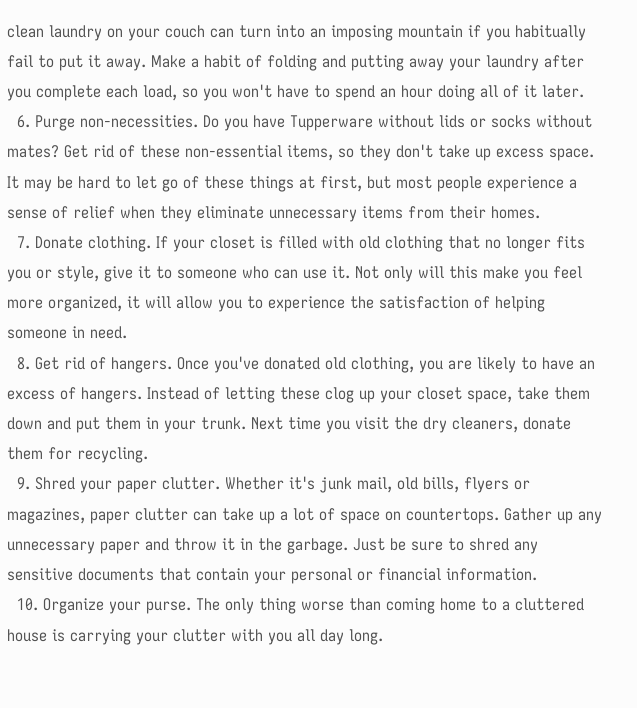clean laundry on your couch can turn into an imposing mountain if you habitually fail to put it away. Make a habit of folding and putting away your laundry after you complete each load, so you won't have to spend an hour doing all of it later.
  6. Purge non-necessities. Do you have Tupperware without lids or socks without mates? Get rid of these non-essential items, so they don't take up excess space. It may be hard to let go of these things at first, but most people experience a sense of relief when they eliminate unnecessary items from their homes.
  7. Donate clothing. If your closet is filled with old clothing that no longer fits you or style, give it to someone who can use it. Not only will this make you feel more organized, it will allow you to experience the satisfaction of helping someone in need.
  8. Get rid of hangers. Once you've donated old clothing, you are likely to have an excess of hangers. Instead of letting these clog up your closet space, take them down and put them in your trunk. Next time you visit the dry cleaners, donate them for recycling.
  9. Shred your paper clutter. Whether it's junk mail, old bills, flyers or magazines, paper clutter can take up a lot of space on countertops. Gather up any unnecessary paper and throw it in the garbage. Just be sure to shred any sensitive documents that contain your personal or financial information.
  10. Organize your purse. The only thing worse than coming home to a cluttered house is carrying your clutter with you all day long.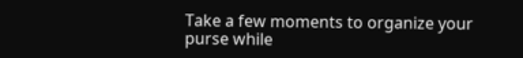Take a few moments to organize your purse while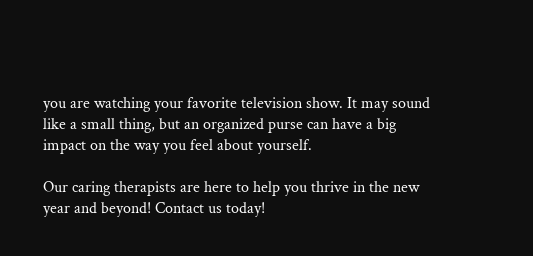you are watching your favorite television show. It may sound like a small thing, but an organized purse can have a big impact on the way you feel about yourself.

Our caring therapists are here to help you thrive in the new year and beyond! Contact us today!